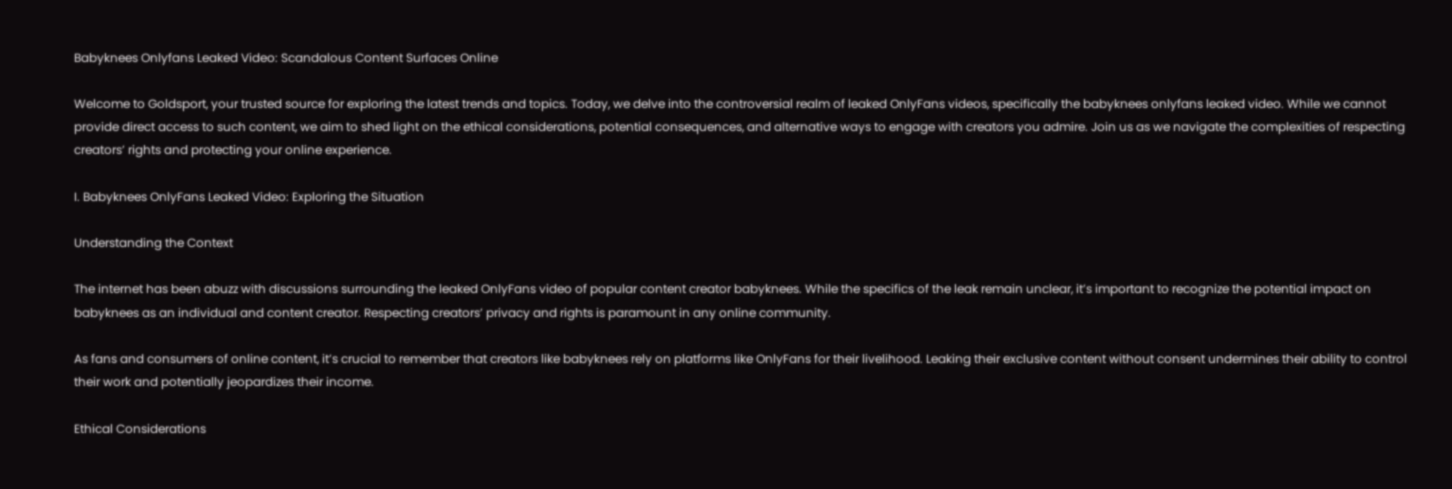Babyknees Onlyfans Leaked Video: Scandalous Content Surfaces Online

Welcome to Goldsport, your trusted source for exploring the latest trends and topics. Today, we delve into the controversial realm of leaked OnlyFans videos, specifically the babyknees onlyfans leaked video. While we cannot provide direct access to such content, we aim to shed light on the ethical considerations, potential consequences, and alternative ways to engage with creators you admire. Join us as we navigate the complexities of respecting creators’ rights and protecting your online experience.

I. Babyknees OnlyFans Leaked Video: Exploring the Situation

Understanding the Context

The internet has been abuzz with discussions surrounding the leaked OnlyFans video of popular content creator babyknees. While the specifics of the leak remain unclear, it’s important to recognize the potential impact on babyknees as an individual and content creator. Respecting creators’ privacy and rights is paramount in any online community.

As fans and consumers of online content, it’s crucial to remember that creators like babyknees rely on platforms like OnlyFans for their livelihood. Leaking their exclusive content without consent undermines their ability to control their work and potentially jeopardizes their income.

Ethical Considerations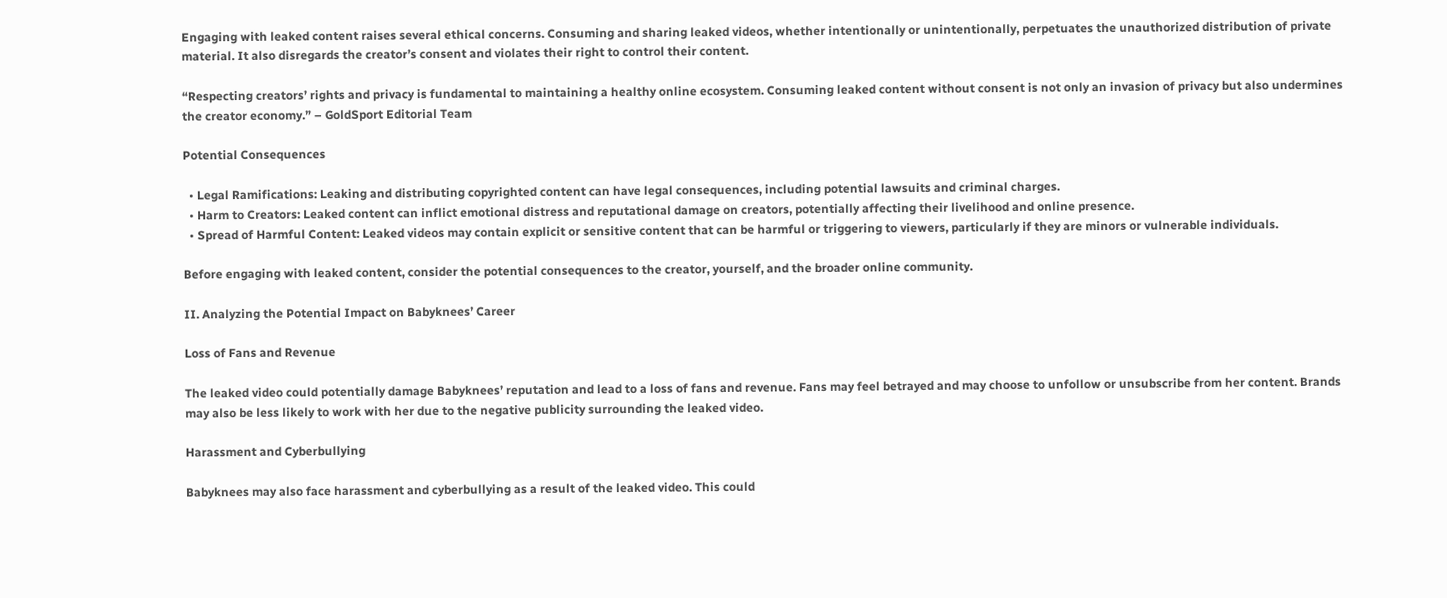Engaging with leaked content raises several ethical concerns. Consuming and sharing leaked videos, whether intentionally or unintentionally, perpetuates the unauthorized distribution of private material. It also disregards the creator’s consent and violates their right to control their content.

“Respecting creators’ rights and privacy is fundamental to maintaining a healthy online ecosystem. Consuming leaked content without consent is not only an invasion of privacy but also undermines the creator economy.” – GoldSport Editorial Team

Potential Consequences

  • Legal Ramifications: Leaking and distributing copyrighted content can have legal consequences, including potential lawsuits and criminal charges.
  • Harm to Creators: Leaked content can inflict emotional distress and reputational damage on creators, potentially affecting their livelihood and online presence.
  • Spread of Harmful Content: Leaked videos may contain explicit or sensitive content that can be harmful or triggering to viewers, particularly if they are minors or vulnerable individuals.

Before engaging with leaked content, consider the potential consequences to the creator, yourself, and the broader online community.

II. Analyzing the Potential Impact on Babyknees’ Career

Loss of Fans and Revenue

The leaked video could potentially damage Babyknees’ reputation and lead to a loss of fans and revenue. Fans may feel betrayed and may choose to unfollow or unsubscribe from her content. Brands may also be less likely to work with her due to the negative publicity surrounding the leaked video.

Harassment and Cyberbullying

Babyknees may also face harassment and cyberbullying as a result of the leaked video. This could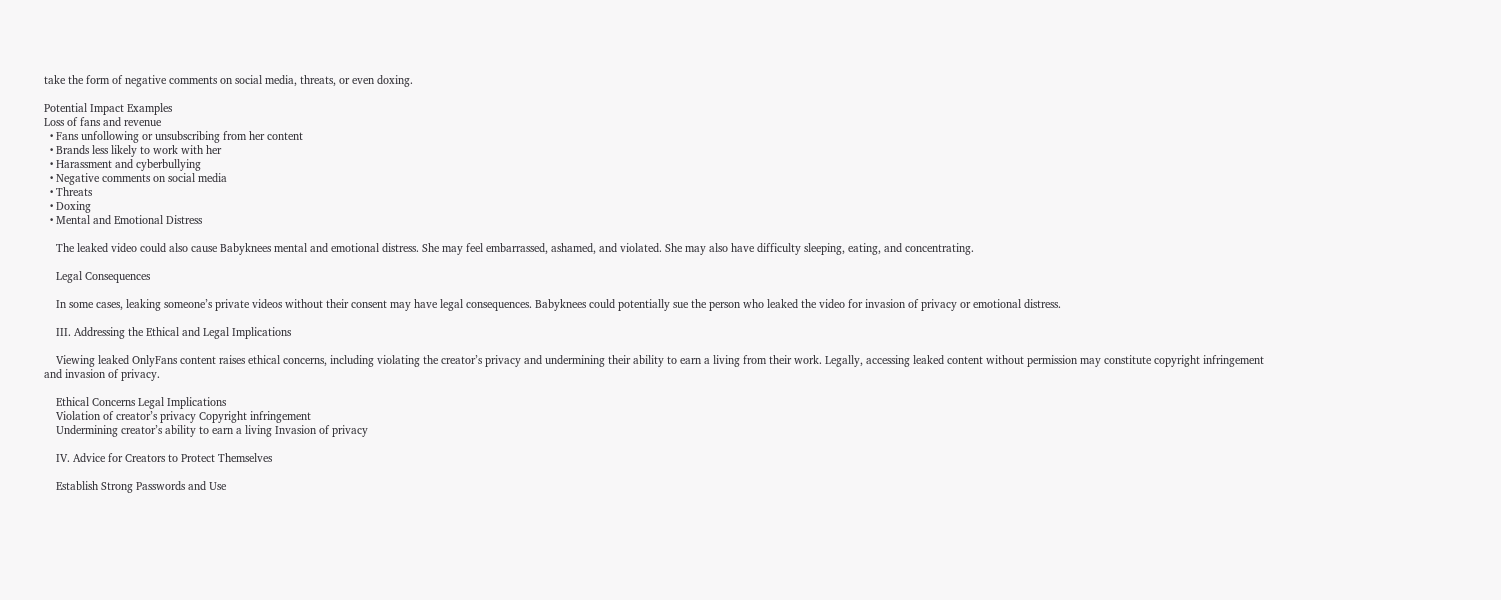take the form of negative comments on social media, threats, or even doxing.

Potential Impact Examples
Loss of fans and revenue
  • Fans unfollowing or unsubscribing from her content
  • Brands less likely to work with her
  • Harassment and cyberbullying
  • Negative comments on social media
  • Threats
  • Doxing
  • Mental and Emotional Distress

    The leaked video could also cause Babyknees mental and emotional distress. She may feel embarrassed, ashamed, and violated. She may also have difficulty sleeping, eating, and concentrating.

    Legal Consequences

    In some cases, leaking someone’s private videos without their consent may have legal consequences. Babyknees could potentially sue the person who leaked the video for invasion of privacy or emotional distress.

    III. Addressing the Ethical and Legal Implications

    Viewing leaked OnlyFans content raises ethical concerns, including violating the creator’s privacy and undermining their ability to earn a living from their work. Legally, accessing leaked content without permission may constitute copyright infringement and invasion of privacy.

    Ethical Concerns Legal Implications
    Violation of creator’s privacy Copyright infringement
    Undermining creator’s ability to earn a living Invasion of privacy

    IV. Advice for Creators to Protect Themselves

    Establish Strong Passwords and Use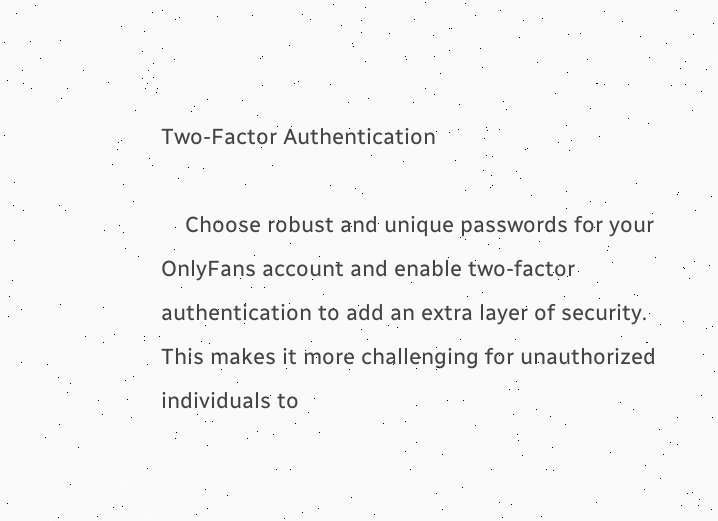Two-Factor Authentication

    Choose robust and unique passwords for your OnlyFans account and enable two-factor authentication to add an extra layer of security. This makes it more challenging for unauthorized individuals to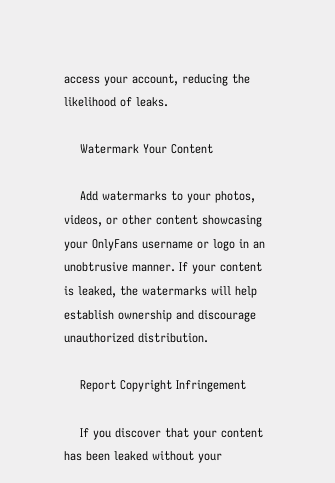access your account, reducing the likelihood of leaks.

    Watermark Your Content

    Add watermarks to your photos, videos, or other content showcasing your OnlyFans username or logo in an unobtrusive manner. If your content is leaked, the watermarks will help establish ownership and discourage unauthorized distribution.

    Report Copyright Infringement

    If you discover that your content has been leaked without your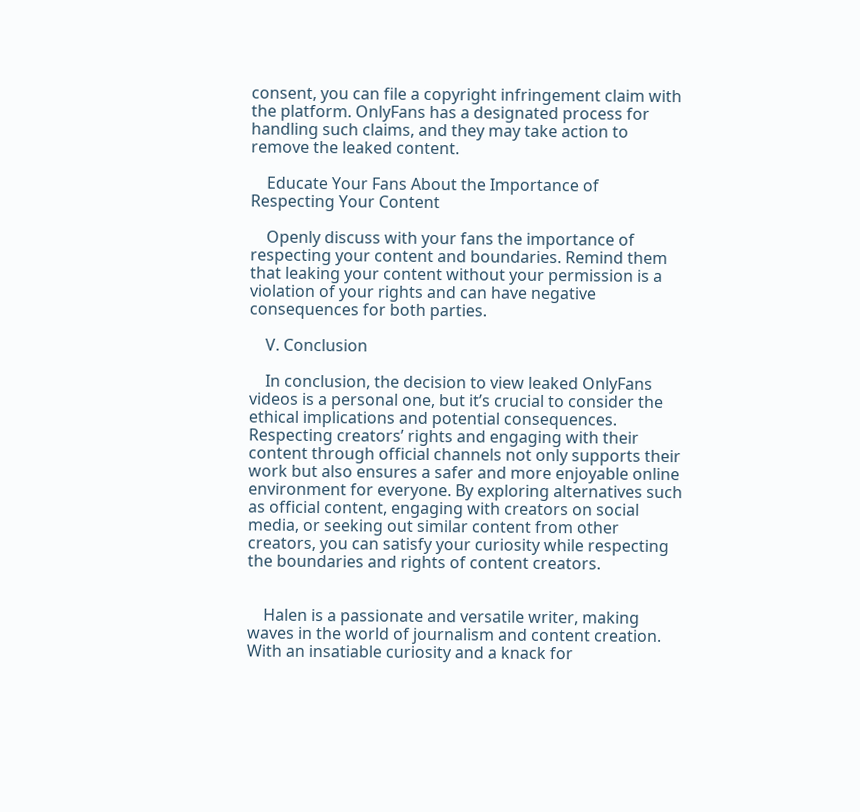consent, you can file a copyright infringement claim with the platform. OnlyFans has a designated process for handling such claims, and they may take action to remove the leaked content.

    Educate Your Fans About the Importance of Respecting Your Content

    Openly discuss with your fans the importance of respecting your content and boundaries. Remind them that leaking your content without your permission is a violation of your rights and can have negative consequences for both parties.

    V. Conclusion

    In conclusion, the decision to view leaked OnlyFans videos is a personal one, but it’s crucial to consider the ethical implications and potential consequences. Respecting creators’ rights and engaging with their content through official channels not only supports their work but also ensures a safer and more enjoyable online environment for everyone. By exploring alternatives such as official content, engaging with creators on social media, or seeking out similar content from other creators, you can satisfy your curiosity while respecting the boundaries and rights of content creators.


    Halen is a passionate and versatile writer, making waves in the world of journalism and content creation. With an insatiable curiosity and a knack for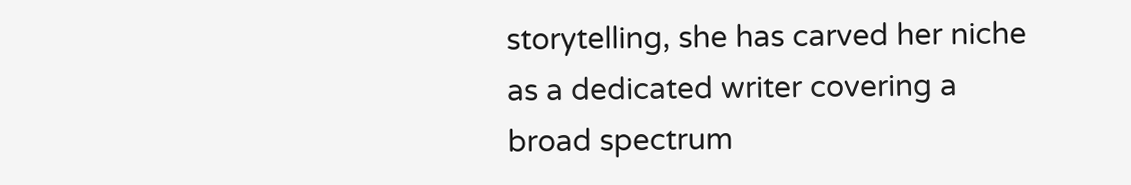storytelling, she has carved her niche as a dedicated writer covering a broad spectrum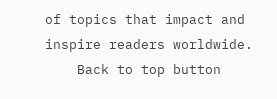of topics that impact and inspire readers worldwide.
    Back to top button